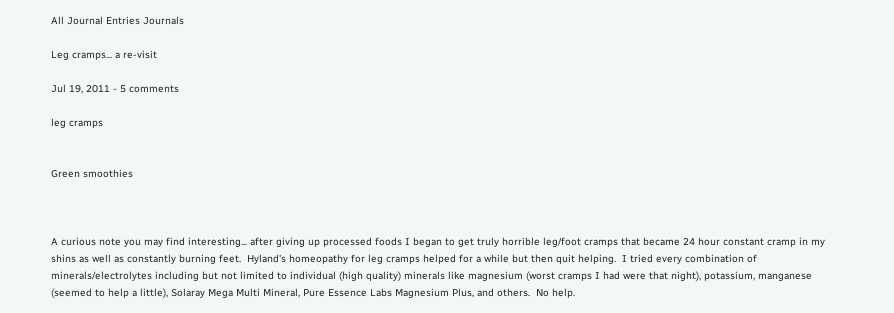All Journal Entries Journals

Leg cramps... a re-visit

Jul 19, 2011 - 5 comments

leg cramps


Green smoothies



A curious note you may find interesting... after giving up processed foods I began to get truly horrible leg/foot cramps that became 24 hour constant cramp in my shins as well as constantly burning feet.  Hyland's homeopathy for leg cramps helped for a while but then quit helping.  I tried every combination of minerals/electrolytes including but not limited to individual (high quality) minerals like magnesium (worst cramps I had were that night), potassium, manganese (seemed to help a little), Solaray Mega Multi Mineral, Pure Essence Labs Magnesium Plus, and others.  No help.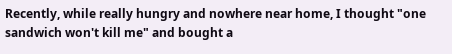Recently, while really hungry and nowhere near home, I thought "one sandwich won't kill me" and bought a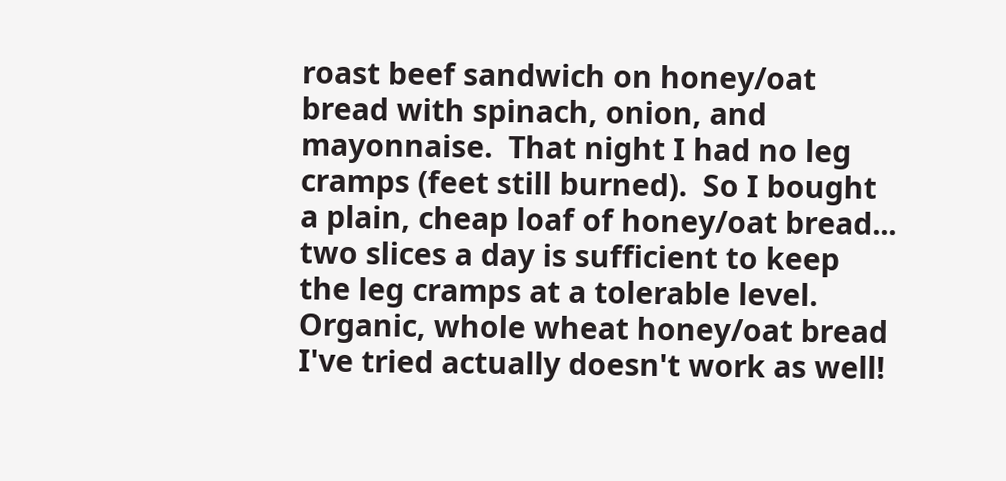roast beef sandwich on honey/oat bread with spinach, onion, and mayonnaise.  That night I had no leg cramps (feet still burned).  So I bought a plain, cheap loaf of honey/oat bread... two slices a day is sufficient to keep the leg cramps at a tolerable level.  Organic, whole wheat honey/oat bread I've tried actually doesn't work as well!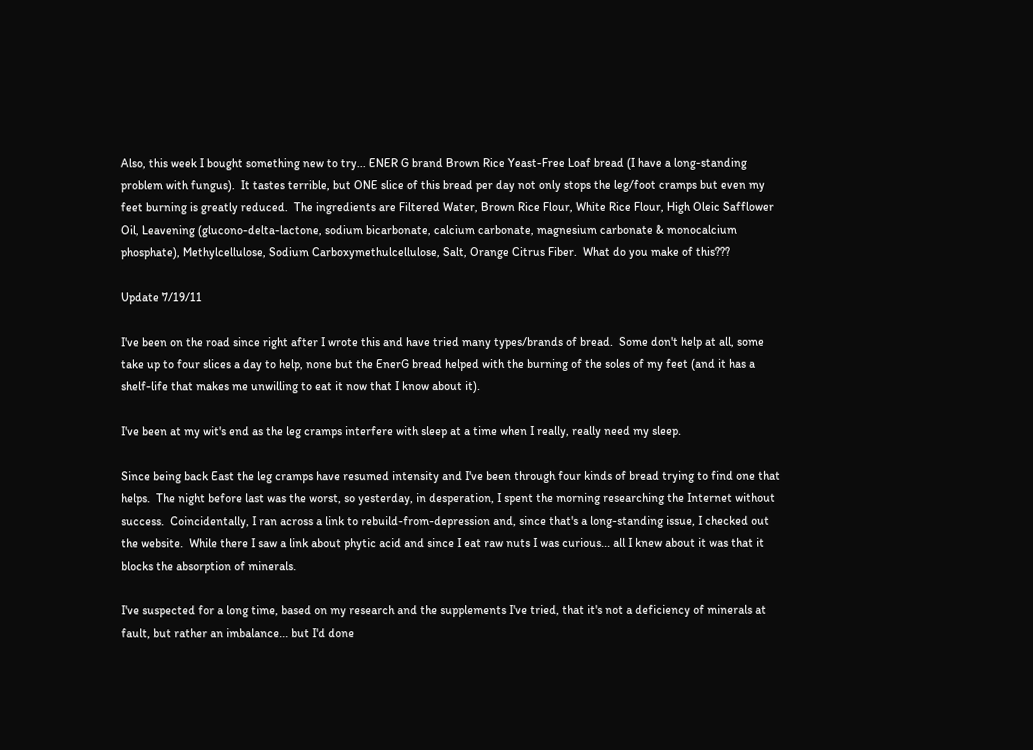Also, this week I bought something new to try... ENER G brand Brown Rice Yeast-Free Loaf bread (I have a long-standing problem with fungus).  It tastes terrible, but ONE slice of this bread per day not only stops the leg/foot cramps but even my feet burning is greatly reduced.  The ingredients are Filtered Water, Brown Rice Flour, White Rice Flour, High Oleic Safflower Oil, Leavening (glucono-delta-lactone, sodium bicarbonate, calcium carbonate, magnesium carbonate & monocalcium phosphate), Methylcellulose, Sodium Carboxymethulcellulose, Salt, Orange Citrus Fiber.  What do you make of this???

Update 7/19/11

I've been on the road since right after I wrote this and have tried many types/brands of bread.  Some don't help at all, some take up to four slices a day to help, none but the EnerG bread helped with the burning of the soles of my feet (and it has a shelf-life that makes me unwilling to eat it now that I know about it).

I've been at my wit's end as the leg cramps interfere with sleep at a time when I really, really need my sleep.

Since being back East the leg cramps have resumed intensity and I've been through four kinds of bread trying to find one that helps.  The night before last was the worst, so yesterday, in desperation, I spent the morning researching the Internet without success.  Coincidentally, I ran across a link to rebuild-from-depression and, since that's a long-standing issue, I checked out the website.  While there I saw a link about phytic acid and since I eat raw nuts I was curious... all I knew about it was that it blocks the absorption of minerals.

I've suspected for a long time, based on my research and the supplements I've tried, that it's not a deficiency of minerals at fault, but rather an imbalance... but I'd done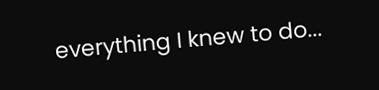everything I knew to do...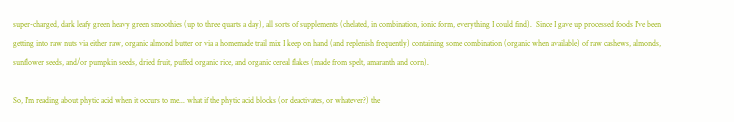super-charged, dark leafy green heavy green smoothies (up to three quarts a day), all sorts of supplements (chelated, in combination, ionic form, everything I could find).  Since I gave up processed foods I've been getting into raw nuts via either raw, organic almond butter or via a homemade trail mix I keep on hand (and replenish frequently) containing some combination (organic when available) of raw cashews, almonds, sunflower seeds, and/or pumpkin seeds, dried fruit, puffed organic rice, and organic cereal flakes (made from spelt, amaranth and corn).

So, I'm reading about phytic acid when it occurs to me... what if the phytic acid blocks (or deactivates, or whatever?) the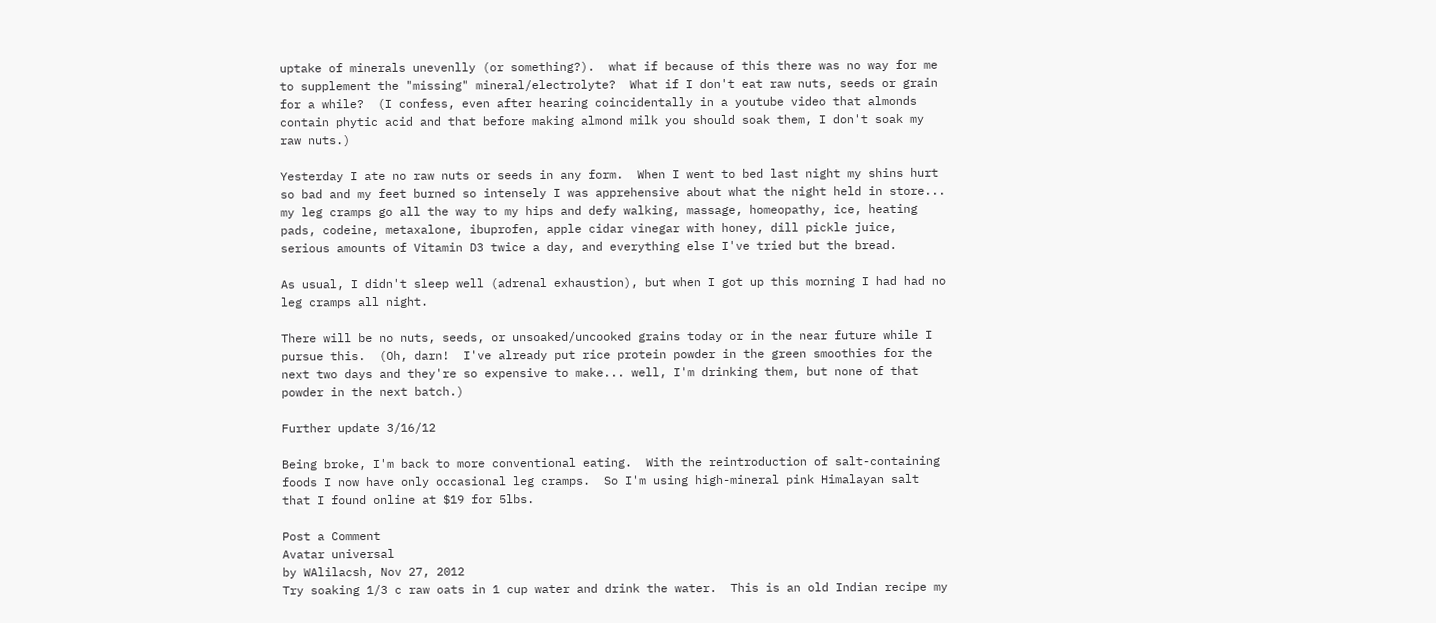uptake of minerals unevenlly (or something?).  what if because of this there was no way for me to supplement the "missing" mineral/electrolyte?  What if I don't eat raw nuts, seeds or grain for a while?  (I confess, even after hearing coincidentally in a youtube video that almonds contain phytic acid and that before making almond milk you should soak them, I don't soak my raw nuts.)

Yesterday I ate no raw nuts or seeds in any form.  When I went to bed last night my shins hurt so bad and my feet burned so intensely I was apprehensive about what the night held in store... my leg cramps go all the way to my hips and defy walking, massage, homeopathy, ice, heating pads, codeine, metaxalone, ibuprofen, apple cidar vinegar with honey, dill pickle juice, serious amounts of Vitamin D3 twice a day, and everything else I've tried but the bread.

As usual, I didn't sleep well (adrenal exhaustion), but when I got up this morning I had had no leg cramps all night.

There will be no nuts, seeds, or unsoaked/uncooked grains today or in the near future while I pursue this.  (Oh, darn!  I've already put rice protein powder in the green smoothies for the next two days and they're so expensive to make... well, I'm drinking them, but none of that powder in the next batch.)

Further update 3/16/12

Being broke, I'm back to more conventional eating.  With the reintroduction of salt-containing foods I now have only occasional leg cramps.  So I'm using high-mineral pink Himalayan salt that I found online at $19 for 5lbs.

Post a Comment
Avatar universal
by WAlilacsh, Nov 27, 2012
Try soaking 1/3 c raw oats in 1 cup water and drink the water.  This is an old Indian recipe my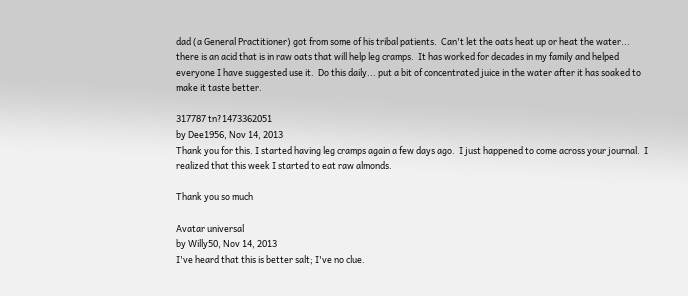dad (a General Practitioner) got from some of his tribal patients.  Can't let the oats heat up or heat the water... there is an acid that is in raw oats that will help leg cramps.  It has worked for decades in my family and helped everyone I have suggested use it.  Do this daily... put a bit of concentrated juice in the water after it has soaked to make it taste better.

317787 tn?1473362051
by Dee1956, Nov 14, 2013
Thank you for this. I started having leg cramps again a few days ago.  I just happened to come across your journal.  I realized that this week I started to eat raw almonds.

Thank you so much

Avatar universal
by Willy50, Nov 14, 2013
I've heard that this is better salt; I've no clue.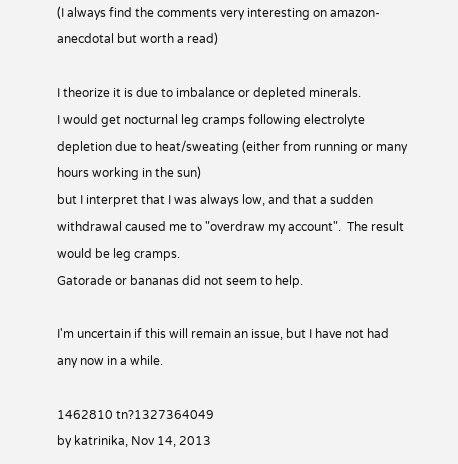(I always find the comments very interesting on amazon-anecdotal but worth a read)

I theorize it is due to imbalance or depleted minerals.
I would get nocturnal leg cramps following electrolyte depletion due to heat/sweating (either from running or many hours working in the sun)
but I interpret that I was always low, and that a sudden withdrawal caused me to "overdraw my account".  The result would be leg cramps.
Gatorade or bananas did not seem to help.

I'm uncertain if this will remain an issue, but I have not had any now in a while.

1462810 tn?1327364049
by katrinika, Nov 14, 2013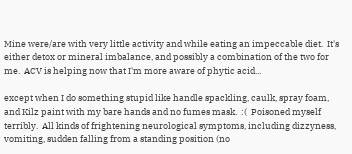Mine were/are with very little activity and while eating an impeccable diet.  It's either detox or mineral imbalance, and possibly a combination of the two for me.  ACV is helping now that I'm more aware of phytic acid...

except when I do something stupid like handle spackling, caulk, spray foam, and Kilz paint with my bare hands and no fumes mask.  :(  Poisoned myself terribly.  All kinds of frightening neurological symptoms, including dizzyness, vomiting, sudden falling from a standing position (no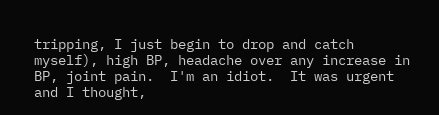tripping, I just begin to drop and catch myself), high BP, headache over any increase in BP, joint pain.  I'm an idiot.  It was urgent and I thought,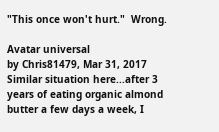"This once won't hurt."  Wrong.

Avatar universal
by Chris81479, Mar 31, 2017
Similar situation here...after 3 years of eating organic almond butter a few days a week, I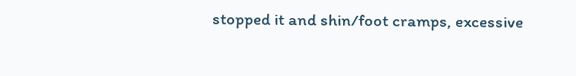stopped it and shin/foot cramps, excessive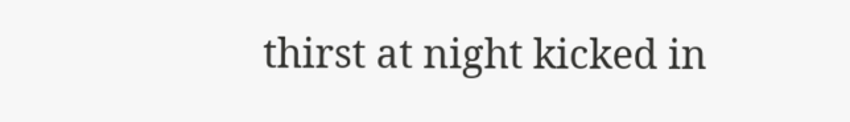thirst at night kicked in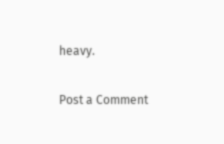heavy.

Post a Comment